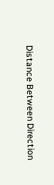Distance Between Direction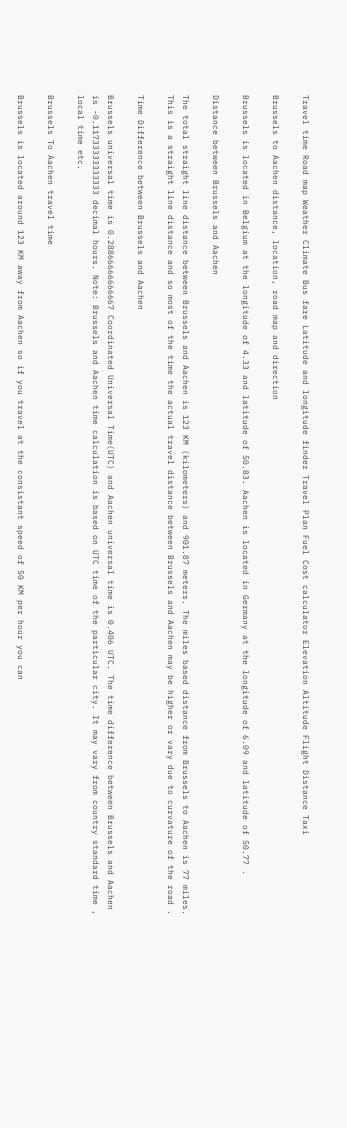Travel time Road map Weather Climate Bus fare Latitude and longitude finder Travel Plan Fuel Cost calculator Elevation Altitude Flight Distance Taxi

Brussels to Aachen distance, location, road map and direction

Brussels is located in Belgium at the longitude of 4.33 and latitude of 50.83. Aachen is located in Germany at the longitude of 6.09 and latitude of 50.77 .

Distance between Brussels and Aachen

The total straight line distance between Brussels and Aachen is 123 KM (kilometers) and 901.87 meters. The miles based distance from Brussels to Aachen is 77 miles. This is a straight line distance and so most of the time the actual travel distance between Brussels and Aachen may be higher or vary due to curvature of the road .

Time Difference between Brussels and Aachen

Brussels universal time is 0.28866666666667 Coordinated Universal Time(UTC) and Aachen universal time is 0.406 UTC. The time difference between Brussels and Aachen is -0.11733333333333 decimal hours. Note: Brussels and Aachen time calculation is based on UTC time of the particular city. It may vary from country standard time , local time etc.

Brussels To Aachen travel time

Brussels is located around 123 KM away from Aachen so if you travel at the consistant speed of 50 KM per hour you can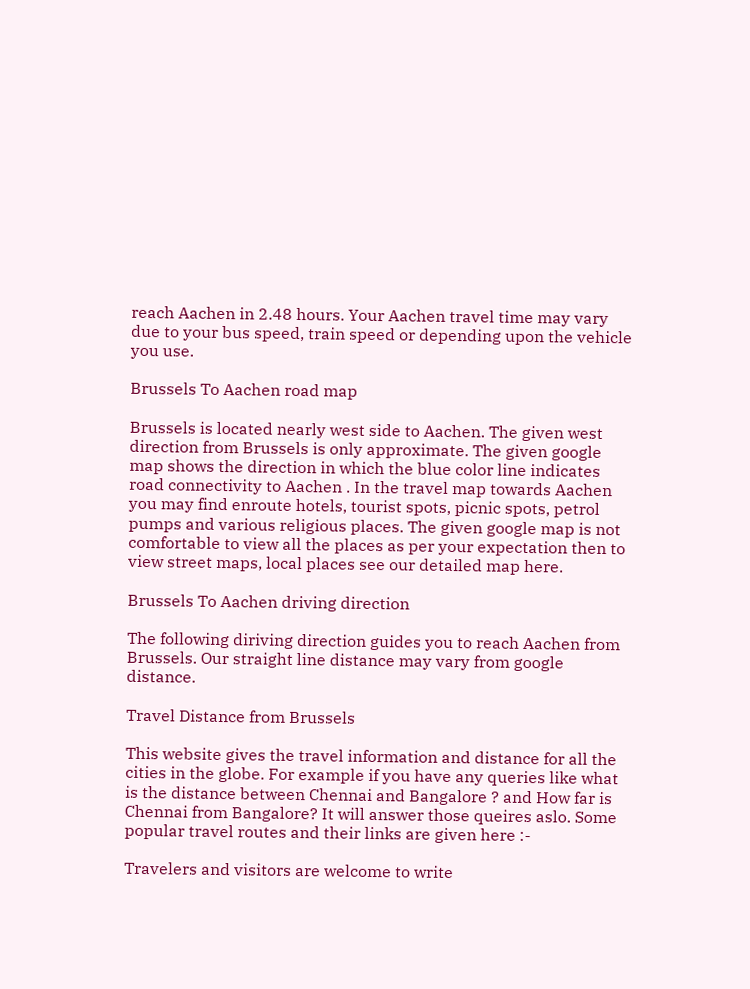reach Aachen in 2.48 hours. Your Aachen travel time may vary due to your bus speed, train speed or depending upon the vehicle you use.

Brussels To Aachen road map

Brussels is located nearly west side to Aachen. The given west direction from Brussels is only approximate. The given google map shows the direction in which the blue color line indicates road connectivity to Aachen . In the travel map towards Aachen you may find enroute hotels, tourist spots, picnic spots, petrol pumps and various religious places. The given google map is not comfortable to view all the places as per your expectation then to view street maps, local places see our detailed map here.

Brussels To Aachen driving direction

The following diriving direction guides you to reach Aachen from Brussels. Our straight line distance may vary from google distance.

Travel Distance from Brussels

This website gives the travel information and distance for all the cities in the globe. For example if you have any queries like what is the distance between Chennai and Bangalore ? and How far is Chennai from Bangalore? It will answer those queires aslo. Some popular travel routes and their links are given here :-

Travelers and visitors are welcome to write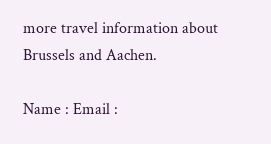more travel information about Brussels and Aachen.

Name : Email :